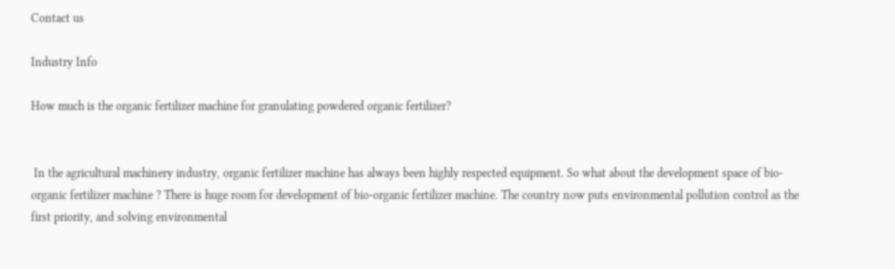Contact us

Industry Info

How much is the organic fertilizer machine for granulating powdered organic fertilizer?


 In the agricultural machinery industry, organic fertilizer machine has always been highly respected equipment. So what about the development space of bio-organic fertilizer machine ? There is huge room for development of bio-organic fertilizer machine. The country now puts environmental pollution control as the first priority, and solving environmental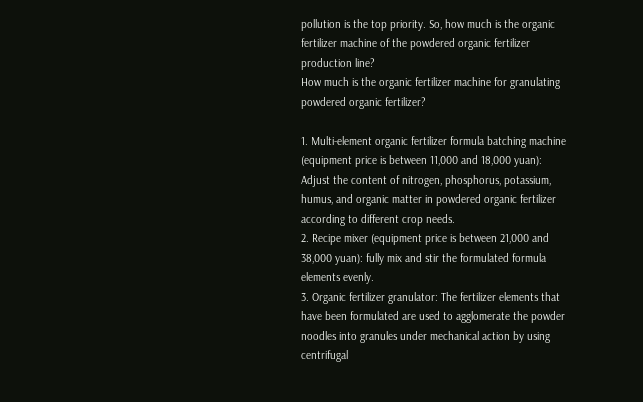pollution is the top priority. So, how much is the organic fertilizer machine of the powdered organic fertilizer production line?
How much is the organic fertilizer machine for granulating powdered organic fertilizer?

1. Multi-element organic fertilizer formula batching machine (equipment price is between 11,000 and 18,000 yuan): Adjust the content of nitrogen, phosphorus, potassium, humus, and organic matter in powdered organic fertilizer according to different crop needs.
2. Recipe mixer (equipment price is between 21,000 and 38,000 yuan): fully mix and stir the formulated formula elements evenly.
3. Organic fertilizer granulator: The fertilizer elements that have been formulated are used to agglomerate the powder noodles into granules under mechanical action by using centrifugal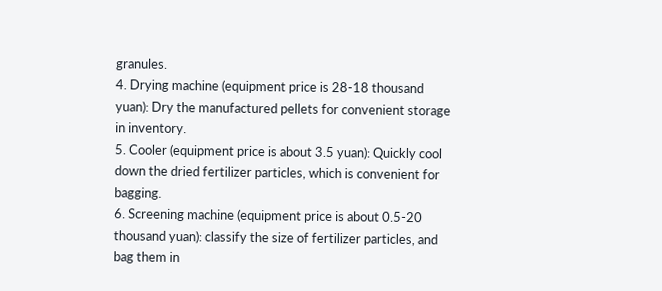granules.
4. Drying machine (equipment price is 28-18 thousand yuan): Dry the manufactured pellets for convenient storage in inventory.
5. Cooler (equipment price is about 3.5 yuan): Quickly cool down the dried fertilizer particles, which is convenient for bagging.
6. Screening machine (equipment price is about 0.5-20 thousand yuan): classify the size of fertilizer particles, and bag them in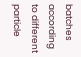batches according to different particle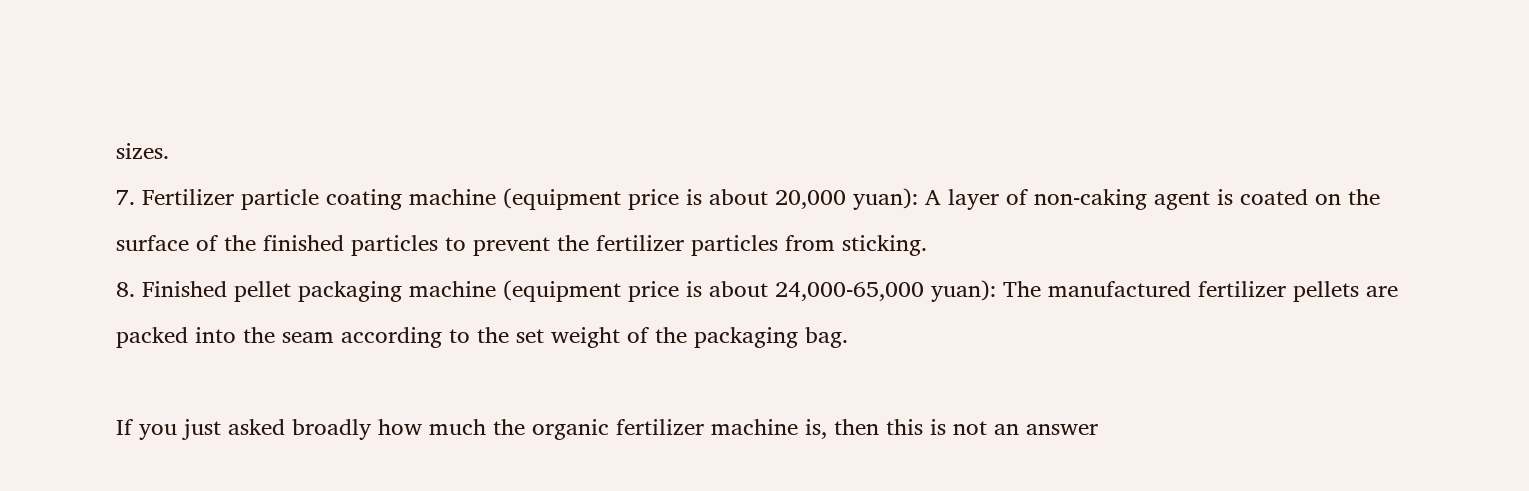sizes.
7. Fertilizer particle coating machine (equipment price is about 20,000 yuan): A layer of non-caking agent is coated on the surface of the finished particles to prevent the fertilizer particles from sticking.
8. Finished pellet packaging machine (equipment price is about 24,000-65,000 yuan): The manufactured fertilizer pellets are packed into the seam according to the set weight of the packaging bag.

If you just asked broadly how much the organic fertilizer machine is, then this is not an answer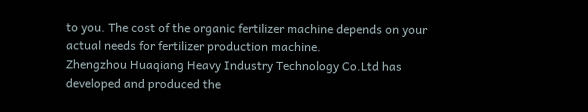to you. The cost of the organic fertilizer machine depends on your actual needs for fertilizer production machine.
Zhengzhou Huaqiang Heavy Industry Technology Co.Ltd has developed and produced the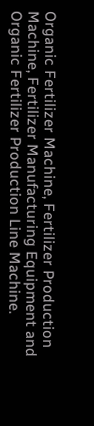Organic Fertilizer Machine, Fertilizer Production Machine, Fertilizer Manufacturing Equipment and Organic Fertilizer Production Line Machine.